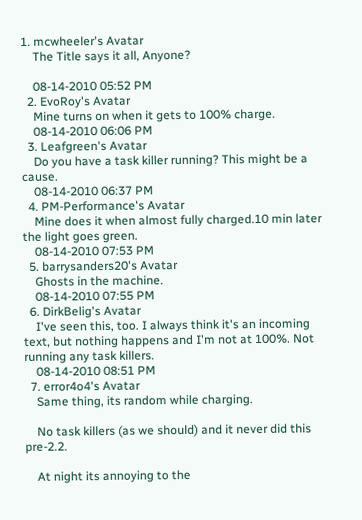1. mcwheeler's Avatar
    The Title says it all, Anyone?

    08-14-2010 05:52 PM
  2. EvoRoy's Avatar
    Mine turns on when it gets to 100% charge.
    08-14-2010 06:06 PM
  3. Leafgreen's Avatar
    Do you have a task killer running? This might be a cause.
    08-14-2010 06:37 PM
  4. PM-Performance's Avatar
    Mine does it when almost fully charged.10 min later the light goes green.
    08-14-2010 07:53 PM
  5. barrysanders20's Avatar
    Ghosts in the machine.
    08-14-2010 07:55 PM
  6. DirkBelig's Avatar
    I've seen this, too. I always think it's an incoming text, but nothing happens and I'm not at 100%. Not running any task killers.
    08-14-2010 08:51 PM
  7. error4o4's Avatar
    Same thing, its random while charging.

    No task killers (as we should) and it never did this pre-2.2.

    At night its annoying to the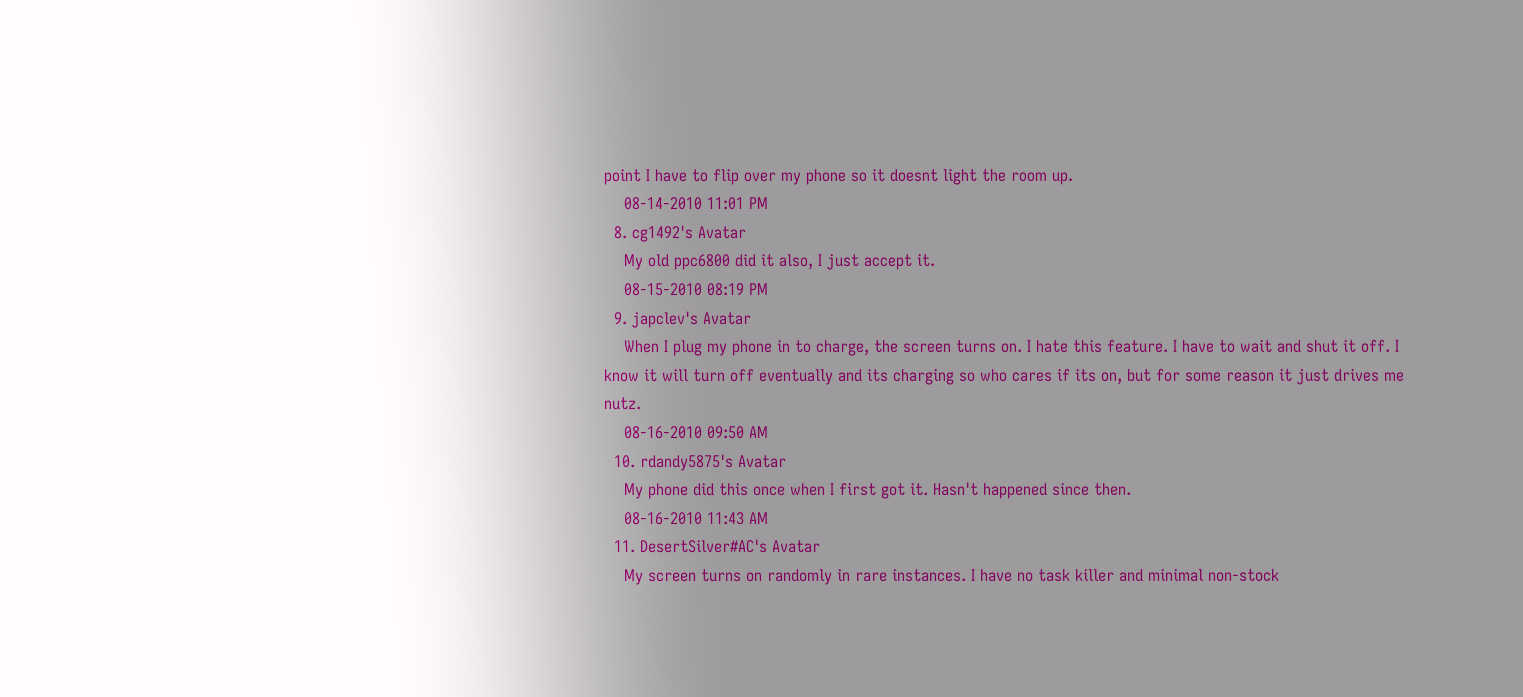point I have to flip over my phone so it doesnt light the room up.
    08-14-2010 11:01 PM
  8. cg1492's Avatar
    My old ppc6800 did it also, I just accept it.
    08-15-2010 08:19 PM
  9. japclev's Avatar
    When I plug my phone in to charge, the screen turns on. I hate this feature. I have to wait and shut it off. I know it will turn off eventually and its charging so who cares if its on, but for some reason it just drives me nutz.
    08-16-2010 09:50 AM
  10. rdandy5875's Avatar
    My phone did this once when I first got it. Hasn't happened since then.
    08-16-2010 11:43 AM
  11. DesertSilver#AC's Avatar
    My screen turns on randomly in rare instances. I have no task killer and minimal non-stock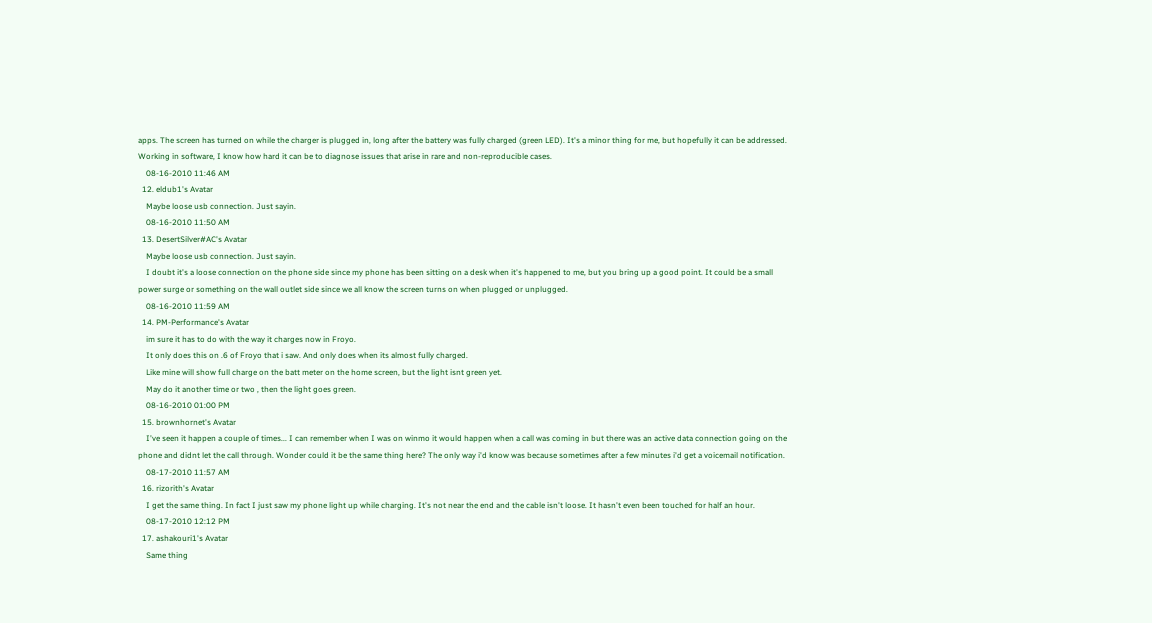apps. The screen has turned on while the charger is plugged in, long after the battery was fully charged (green LED). It's a minor thing for me, but hopefully it can be addressed. Working in software, I know how hard it can be to diagnose issues that arise in rare and non-reproducible cases.
    08-16-2010 11:46 AM
  12. eldub1's Avatar
    Maybe loose usb connection. Just sayin.
    08-16-2010 11:50 AM
  13. DesertSilver#AC's Avatar
    Maybe loose usb connection. Just sayin.
    I doubt it's a loose connection on the phone side since my phone has been sitting on a desk when it's happened to me, but you bring up a good point. It could be a small power surge or something on the wall outlet side since we all know the screen turns on when plugged or unplugged.
    08-16-2010 11:59 AM
  14. PM-Performance's Avatar
    im sure it has to do with the way it charges now in Froyo.
    It only does this on .6 of Froyo that i saw. And only does when its almost fully charged.
    Like mine will show full charge on the batt meter on the home screen, but the light isnt green yet.
    May do it another time or two , then the light goes green.
    08-16-2010 01:00 PM
  15. brownhornet's Avatar
    I've seen it happen a couple of times... I can remember when I was on winmo it would happen when a call was coming in but there was an active data connection going on the phone and didnt let the call through. Wonder could it be the same thing here? The only way i'd know was because sometimes after a few minutes i'd get a voicemail notification.
    08-17-2010 11:57 AM
  16. rizorith's Avatar
    I get the same thing. In fact I just saw my phone light up while charging. It's not near the end and the cable isn't loose. It hasn't even been touched for half an hour.
    08-17-2010 12:12 PM
  17. ashakouri1's Avatar
    Same thing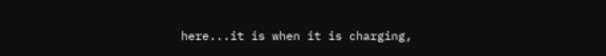here...it is when it is charging,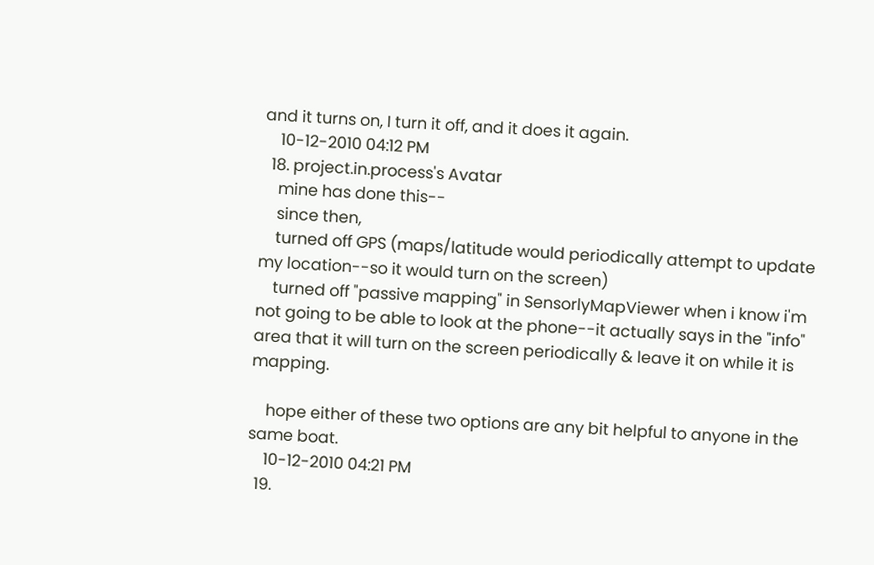and it turns on, I turn it off, and it does it again.
    10-12-2010 04:12 PM
  18. project.in.process's Avatar
    mine has done this--
    since then,
    turned off GPS (maps/latitude would periodically attempt to update my location--so it would turn on the screen)
    turned off "passive mapping" in SensorlyMapViewer when i know i'm not going to be able to look at the phone--it actually says in the "info" area that it will turn on the screen periodically & leave it on while it is mapping.

    hope either of these two options are any bit helpful to anyone in the same boat.
    10-12-2010 04:21 PM
  19.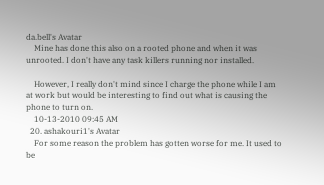da.bell's Avatar
    Mine has done this also on a rooted phone and when it was unrooted. I don't have any task killers running nor installed.

    However, I really don't mind since I charge the phone while I am at work but would be interesting to find out what is causing the phone to turn on.
    10-13-2010 09:45 AM
  20. ashakouri1's Avatar
    For some reason the problem has gotten worse for me. It used to be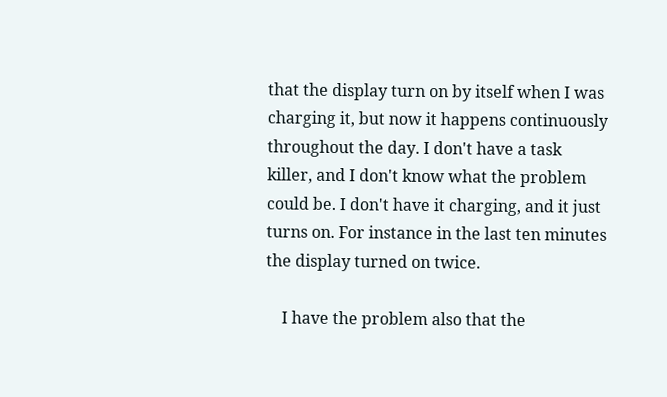that the display turn on by itself when I was charging it, but now it happens continuously throughout the day. I don't have a task killer, and I don't know what the problem could be. I don't have it charging, and it just turns on. For instance in the last ten minutes the display turned on twice.

    I have the problem also that the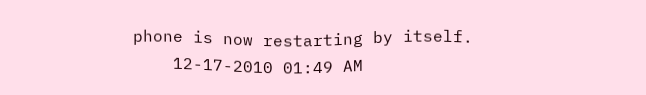phone is now restarting by itself.
    12-17-2010 01:49 AM